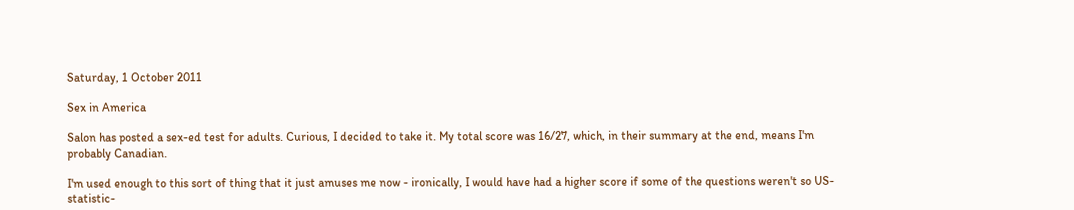Saturday, 1 October 2011

Sex in America

Salon has posted a sex-ed test for adults. Curious, I decided to take it. My total score was 16/27, which, in their summary at the end, means I'm probably Canadian.

I'm used enough to this sort of thing that it just amuses me now - ironically, I would have had a higher score if some of the questions weren't so US-statistic-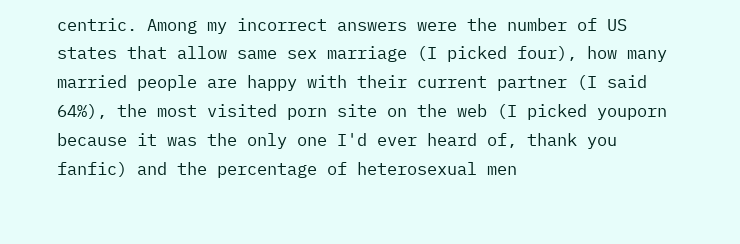centric. Among my incorrect answers were the number of US states that allow same sex marriage (I picked four), how many married people are happy with their current partner (I said 64%), the most visited porn site on the web (I picked youporn because it was the only one I'd ever heard of, thank you fanfic) and the percentage of heterosexual men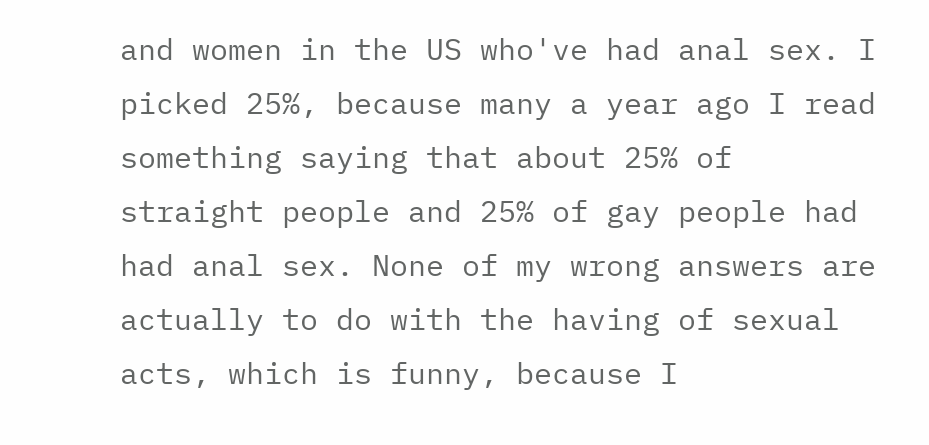and women in the US who've had anal sex. I picked 25%, because many a year ago I read something saying that about 25% of straight people and 25% of gay people had had anal sex. None of my wrong answers are actually to do with the having of sexual acts, which is funny, because I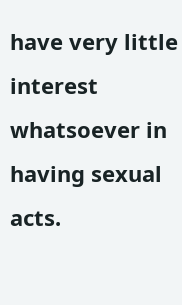have very little interest whatsoever in having sexual acts.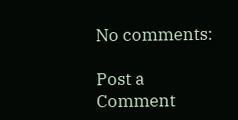No comments:

Post a Comment